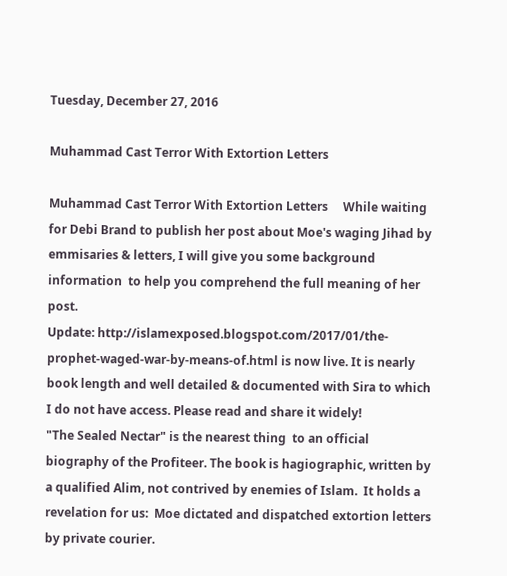Tuesday, December 27, 2016

Muhammad Cast Terror With Extortion Letters

Muhammad Cast Terror With Extortion Letters     While waiting for Debi Brand to publish her post about Moe's waging Jihad by emmisaries & letters, I will give you some background information  to help you comprehend the full meaning of her post.
Update: http://islamexposed.blogspot.com/2017/01/the-prophet-waged-war-by-means-of.html is now live. It is nearly book length and well detailed & documented with Sira to which I do not have access. Please read and share it widely!
"The Sealed Nectar" is the nearest thing  to an official biography of the Profiteer. The book is hagiographic, written by a qualified Alim, not contrived by enemies of Islam.  It holds a revelation for us:  Moe dictated and dispatched extortion letters by private courier.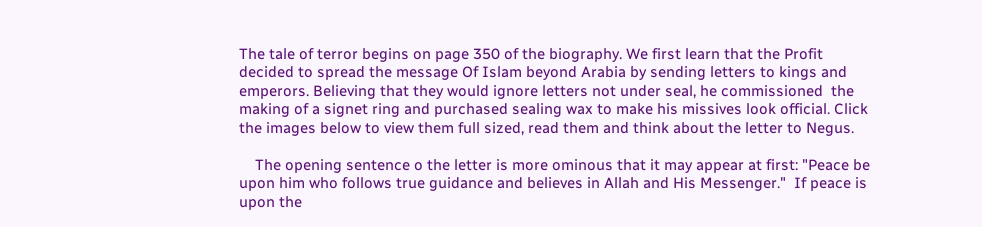The tale of terror begins on page 350 of the biography. We first learn that the Profit decided to spread the message Of Islam beyond Arabia by sending letters to kings and emperors. Believing that they would ignore letters not under seal, he commissioned  the making of a signet ring and purchased sealing wax to make his missives look official. Click the images below to view them full sized, read them and think about the letter to Negus.

    The opening sentence o the letter is more ominous that it may appear at first: "Peace be upon him who follows true guidance and believes in Allah and His Messenger."  If peace is upon the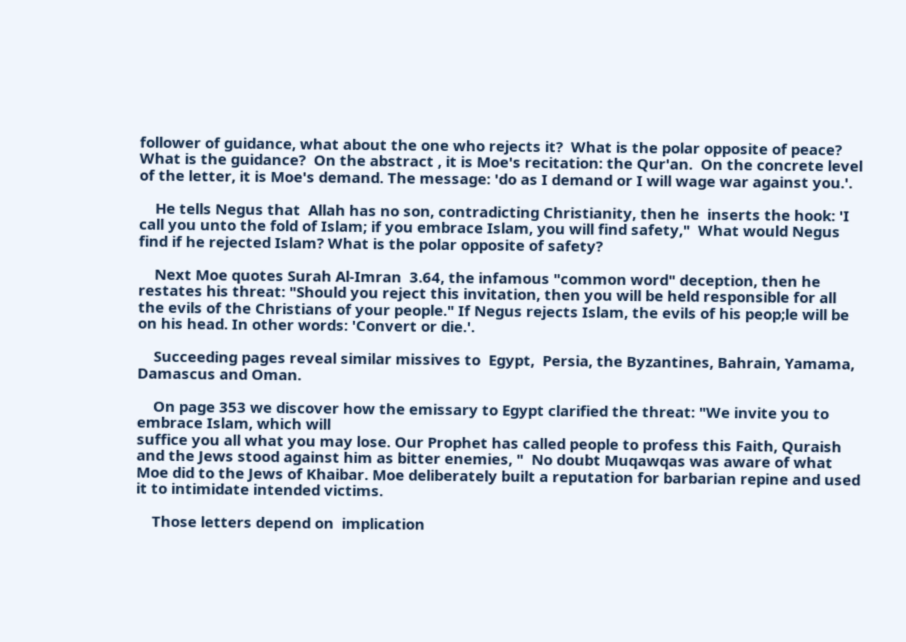follower of guidance, what about the one who rejects it?  What is the polar opposite of peace?  What is the guidance?  On the abstract , it is Moe's recitation: the Qur'an.  On the concrete level of the letter, it is Moe's demand. The message: 'do as I demand or I will wage war against you.'.

    He tells Negus that  Allah has no son, contradicting Christianity, then he  inserts the hook: 'I call you unto the fold of Islam; if you embrace Islam, you will find safety,"  What would Negus find if he rejected Islam? What is the polar opposite of safety?

    Next Moe quotes Surah Al-Imran  3.64, the infamous "common word" deception, then he restates his threat: "Should you reject this invitation, then you will be held responsible for all the evils of the Christians of your people." If Negus rejects Islam, the evils of his peop;le will be on his head. In other words: 'Convert or die.'.

    Succeeding pages reveal similar missives to  Egypt,  Persia, the Byzantines, Bahrain, Yamama, Damascus and Oman.

    On page 353 we discover how the emissary to Egypt clarified the threat: "We invite you to embrace Islam, which will
suffice you all what you may lose. Our Prophet has called people to profess this Faith, Quraish and the Jews stood against him as bitter enemies, "  No doubt Muqawqas was aware of what Moe did to the Jews of Khaibar. Moe deliberately built a reputation for barbarian repine and used it to intimidate intended victims.

    Those letters depend on  implication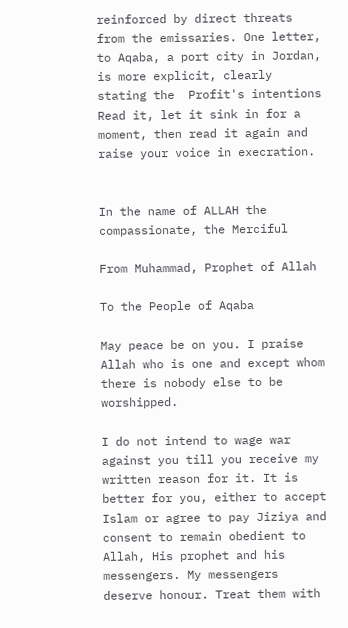reinforced by direct threats from the emissaries. One letter, to Aqaba, a port city in Jordan,  is more explicit, clearly stating the  Profit's intentions Read it, let it sink in for a moment, then read it again and raise your voice in execration.


In the name of ALLAH the compassionate, the Merciful

From Muhammad, Prophet of Allah

To the People of Aqaba

May peace be on you. I praise Allah who is one and except whom there is nobody else to be worshipped.

I do not intend to wage war against you till you receive my written reason for it. It is better for you, either to accept Islam or agree to pay Jiziya and consent to remain obedient to Allah, His prophet and his messengers. My messengers deserve honour. Treat them with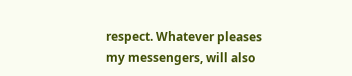respect. Whatever pleases my messengers, will also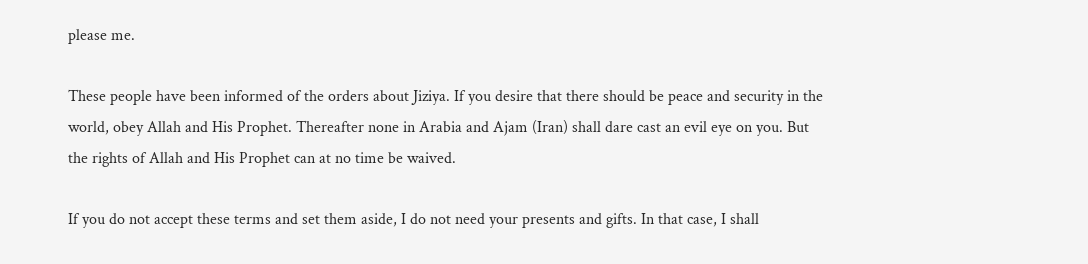please me.

These people have been informed of the orders about Jiziya. If you desire that there should be peace and security in the world, obey Allah and His Prophet. Thereafter none in Arabia and Ajam (Iran) shall dare cast an evil eye on you. But the rights of Allah and His Prophet can at no time be waived.

If you do not accept these terms and set them aside, I do not need your presents and gifts. In that case, I shall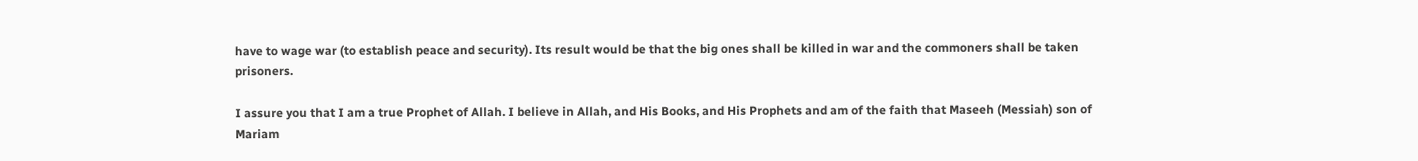have to wage war (to establish peace and security). Its result would be that the big ones shall be killed in war and the commoners shall be taken prisoners.

I assure you that I am a true Prophet of Allah. I believe in Allah, and His Books, and His Prophets and am of the faith that Maseeh (Messiah) son of Mariam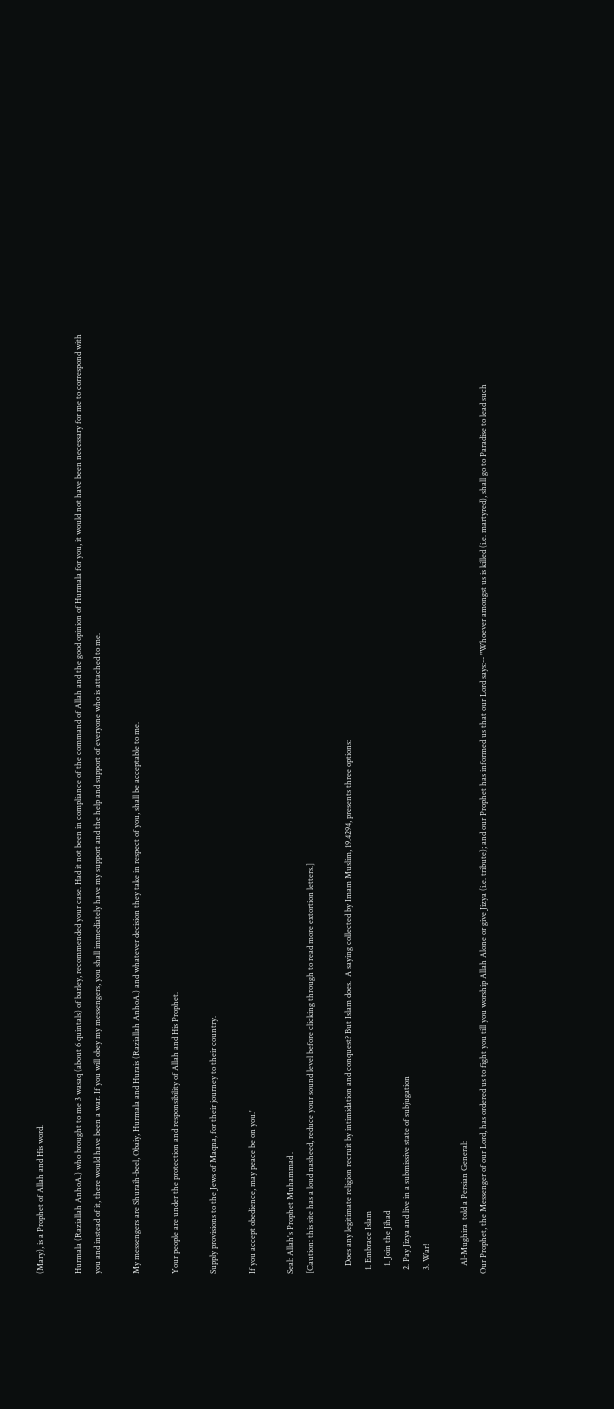(Mary), is a Prophet of Allah and His word.

Hurmala (Raziallah AnhoA.) who brought to me 3 wasaq (about 6 quintals) of barley, recommended your case. Had it not been in compliance of the command of Allah and the good opinion of Hurmala for you, it would not have been necessary for me to correspond with you and instead of it, there would have been a war. If you will obey my messengers, you shall immediately have my support and the help and support of everyone who is attached to me.

My messengers are Shuraih-beel, Obaiy, Hurmala and Hurais (Raziallah AnhoA.) and whatever decision they take in respect of you, shall be acceptable to me.

Your people are under the protection and responsibility of Allah and His Prophet.

Supply provisions to the Jews of Maqna, for their journey to their country.

If you accept obedience, may peace be on you.'

Seal: Allah's Prophet Muhammad .
[Caution: this site has a loud nasheed, reduce your sound level before clicking through to read more extortion letters.]

    Does any legitimate religion recruit by intimidation and conquest? But Islam does.  A saying collected by Imam Muslim, 19.4294, presents three options:
  1. Embrace Islam
    1. Join the Jihad
  2. Pay Jizya and live in a submissive state of subjugation
  3. War!

    Al-Mughira  told a Persian General:
Our Prophet, the Messenger of our Lord, has ordered us to fight you till you worship Allah Alone or give Jizya (i.e. tribute); and our Prophet has informed us that our Lord says:-- "Whoever amongst us is killed (i.e. martyred), shall go to Paradise to lead such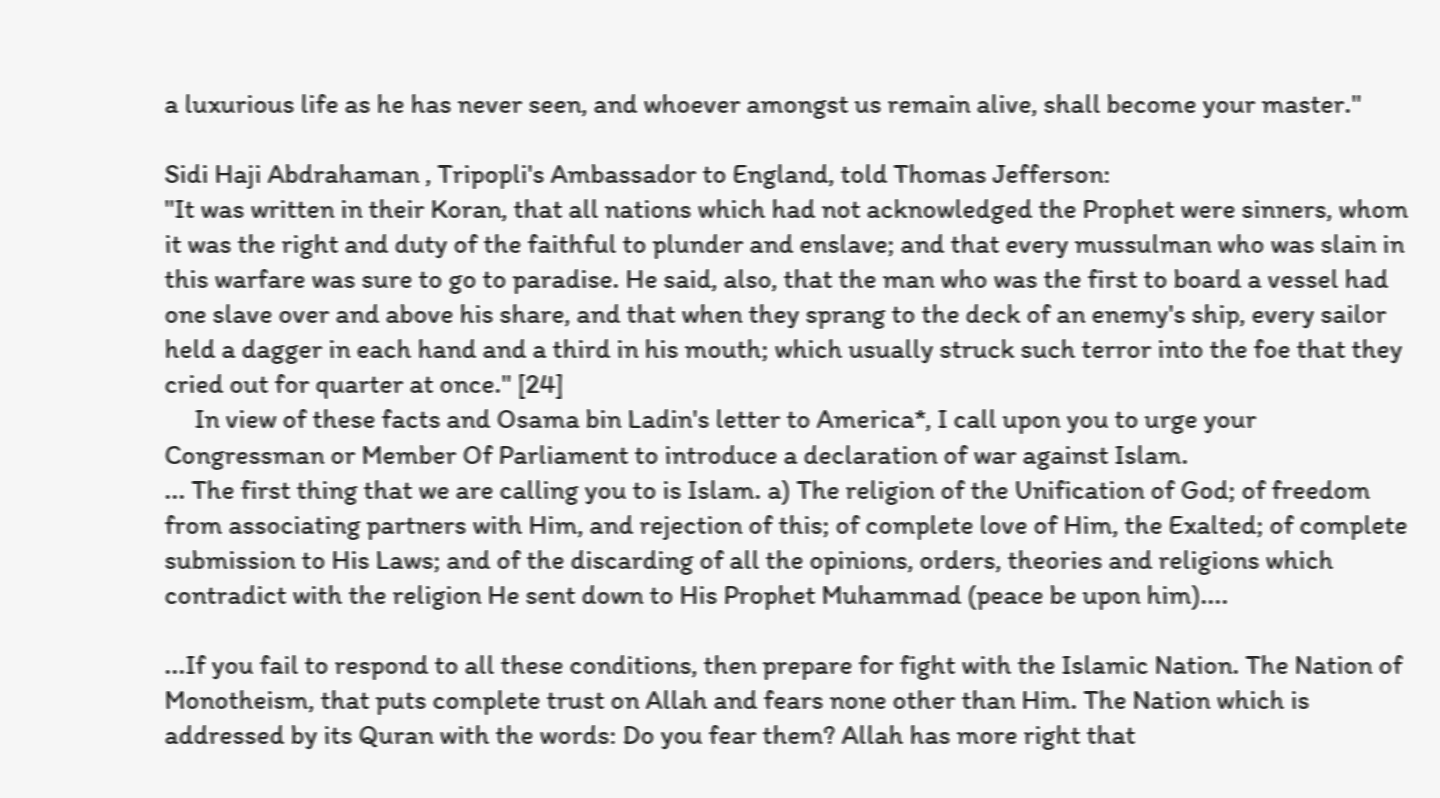a luxurious life as he has never seen, and whoever amongst us remain alive, shall become your master."

Sidi Haji Abdrahaman , Tripopli's Ambassador to England, told Thomas Jefferson:
"It was written in their Koran, that all nations which had not acknowledged the Prophet were sinners, whom it was the right and duty of the faithful to plunder and enslave; and that every mussulman who was slain in this warfare was sure to go to paradise. He said, also, that the man who was the first to board a vessel had one slave over and above his share, and that when they sprang to the deck of an enemy's ship, every sailor held a dagger in each hand and a third in his mouth; which usually struck such terror into the foe that they cried out for quarter at once." [24]
     In view of these facts and Osama bin Ladin's letter to America*, I call upon you to urge your Congressman or Member Of Parliament to introduce a declaration of war against Islam.
... The first thing that we are calling you to is Islam. a) The religion of the Unification of God; of freedom from associating partners with Him, and rejection of this; of complete love of Him, the Exalted; of complete submission to His Laws; and of the discarding of all the opinions, orders, theories and religions which contradict with the religion He sent down to His Prophet Muhammad (peace be upon him)....

...If you fail to respond to all these conditions, then prepare for fight with the Islamic Nation. The Nation of Monotheism, that puts complete trust on Allah and fears none other than Him. The Nation which is addressed by its Quran with the words: Do you fear them? Allah has more right that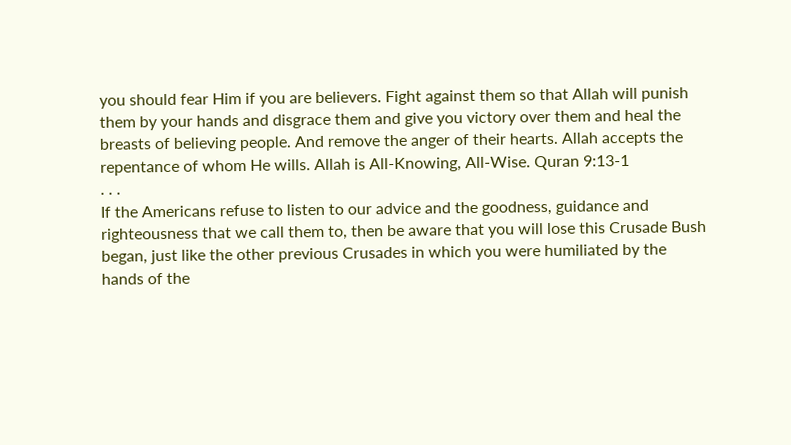you should fear Him if you are believers. Fight against them so that Allah will punish them by your hands and disgrace them and give you victory over them and heal the breasts of believing people. And remove the anger of their hearts. Allah accepts the repentance of whom He wills. Allah is All-Knowing, All-Wise. Quran 9:13-1
. . .
If the Americans refuse to listen to our advice and the goodness, guidance and righteousness that we call them to, then be aware that you will lose this Crusade Bush began, just like the other previous Crusades in which you were humiliated by the hands of the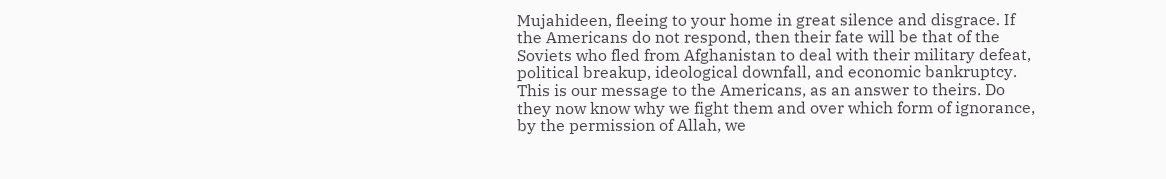Mujahideen, fleeing to your home in great silence and disgrace. If the Americans do not respond, then their fate will be that of the Soviets who fled from Afghanistan to deal with their military defeat, political breakup, ideological downfall, and economic bankruptcy. This is our message to the Americans, as an answer to theirs. Do they now know why we fight them and over which form of ignorance, by the permission of Allah, we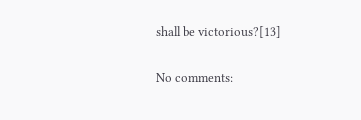shall be victorious?[13]

No comments: